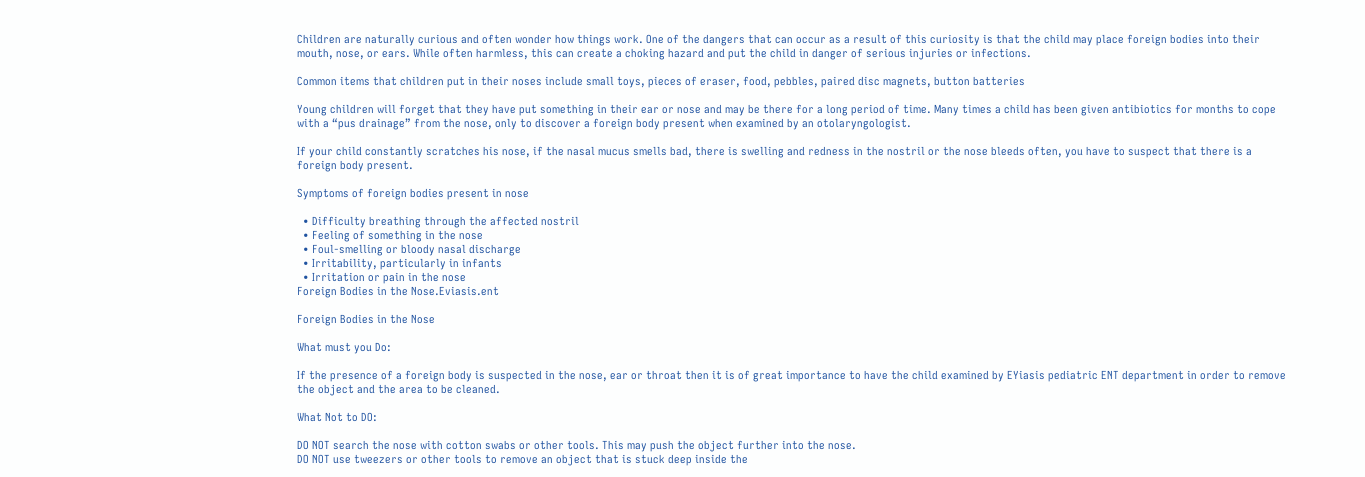Children are naturally curious and often wonder how things work. One of the dangers that can occur as a result of this curiosity is that the child may place foreign bodies into their mouth, nose, or ears. While often harmless, this can create a choking hazard and put the child in danger of serious injuries or infections.

Common items that children put in their noses include small toys, pieces of eraser, food, pebbles, paired disc magnets, button batteries

Young children will forget that they have put something in their ear or nose and may be there for a long period of time. Many times a child has been given antibiotics for months to cope with a “pus drainage” from the nose, only to discover a foreign body present when examined by an otolaryngologist.

If your child constantly scratches his nose, if the nasal mucus smells bad, there is swelling and redness in the nostril or the nose bleeds often, you have to suspect that there is a foreign body present.

Symptoms of foreign bodies present in nose

  • Difficulty breathing through the affected nostril
  • Feeling of something in the nose
  • Foul-smelling or bloody nasal discharge
  • Irritability, particularly in infants
  • Irritation or pain in the nose
Foreign Bodies in the Nose.Eviasis.ent

Foreign Bodies in the Nose

What must you Do:

If the presence of a foreign body is suspected in the nose, ear or throat then it is of great importance to have the child examined by EYiasis pediatric ENT department in order to remove the object and the area to be cleaned.

What Not to DO:

DO NOT search the nose with cotton swabs or other tools. This may push the object further into the nose.
DO NOT use tweezers or other tools to remove an object that is stuck deep inside the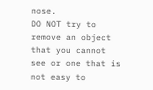nose.
DO NOT try to remove an object that you cannot see or one that is not easy to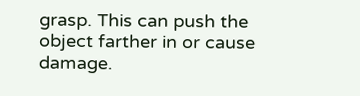grasp. This can push the object farther in or cause damage.